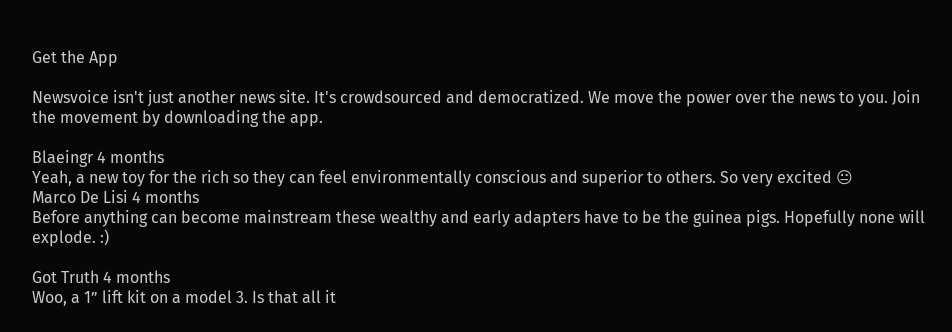Get the App

Newsvoice isn't just another news site. It's crowdsourced and democratized. We move the power over the news to you. Join the movement by downloading the app.

Blaeingr 4 months
Yeah, a new toy for the rich so they can feel environmentally conscious and superior to others. So very excited 😐
Marco De Lisi 4 months
Before anything can become mainstream these wealthy and early adapters have to be the guinea pigs. Hopefully none will explode. :)

Got Truth 4 months
Woo, a 1” lift kit on a model 3. Is that all it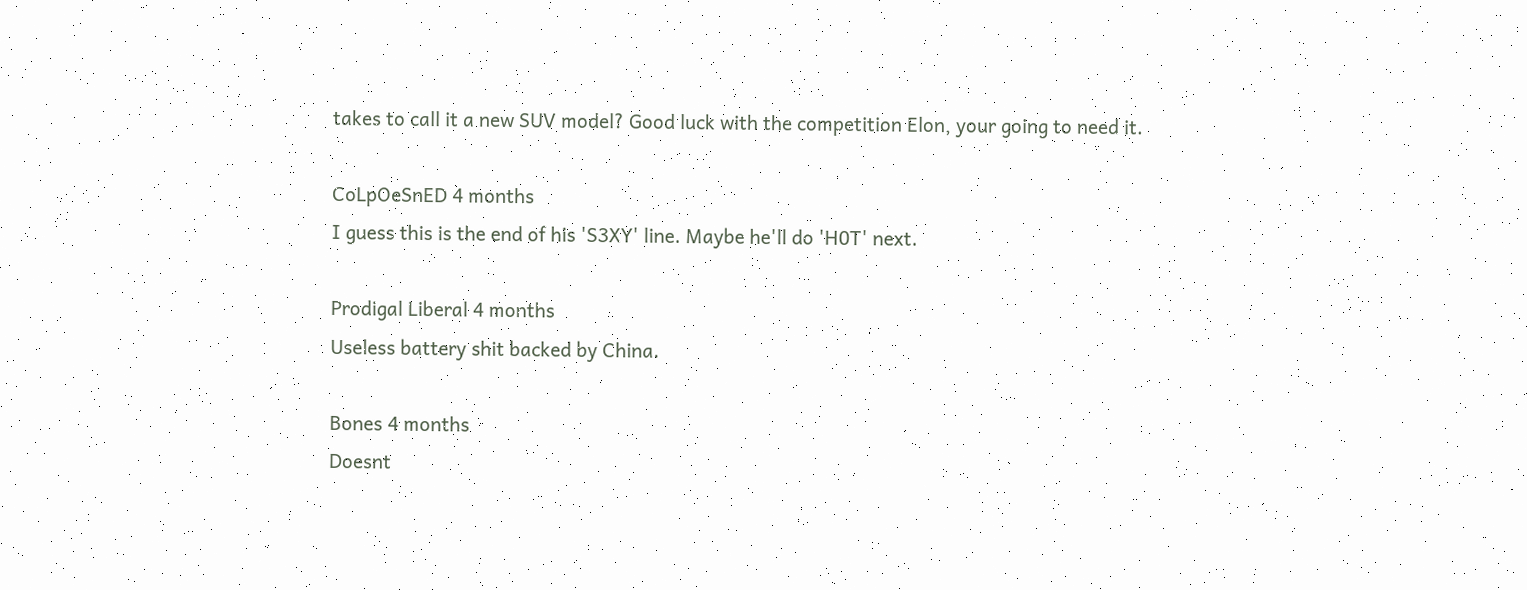takes to call it a new SUV model? Good luck with the competition Elon, your going to need it.

CoLpOeSnED 4 months
I guess this is the end of his 'S3XY' line. Maybe he'll do 'H0T' next.

Prodigal Liberal 4 months
Useless battery shit backed by China.

Bones 4 months
Doesnt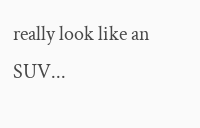really look like an SUV...